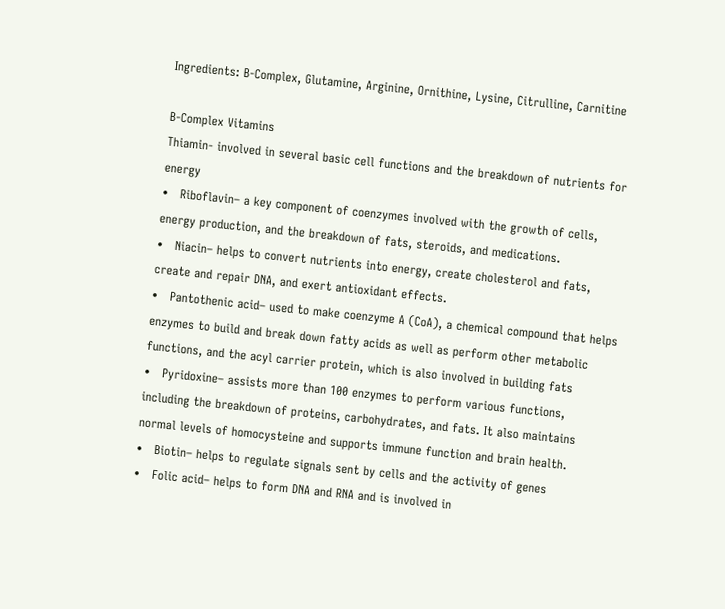Ingredients: B-Complex, Glutamine, Arginine, Ornithine, Lysine, Citrulline, Carnitine

B-Complex Vitamins
Thiamin- involved in several basic cell functions and the breakdown of nutrients for energy
•   Riboflavin– a key component of coenzymes involved with the growth of cells, energy production, and the breakdown of fats, steroids, and medications.
•   Niacin– helps to convert nutrients into energy, create cholesterol and fats, create and repair DNA, and exert antioxidant effects.
•   Pantothenic acid– used to make coenzyme A (CoA), a chemical compound that helps enzymes to build and break down fatty acids as well as perform other metabolic functions, and the acyl carrier protein, which is also involved in building fats
•   Pyridoxine– assists more than 100 enzymes to perform various functions, including the breakdown of proteins, carbohydrates, and fats. It also maintains normal levels of homocysteine and supports immune function and brain health.
•   Biotin– helps to regulate signals sent by cells and the activity of genes
•   Folic acid– helps to form DNA and RNA and is involved in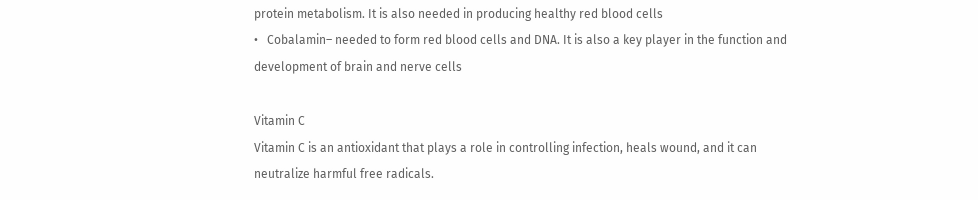protein metabolism. It is also needed in producing healthy red blood cells
•   Cobalamin– needed to form red blood cells and DNA. It is also a key player in the function and development of brain and nerve cells

Vitamin C
Vitamin C is an antioxidant that plays a role in controlling infection, heals wound, and it can neutralize harmful free radicals.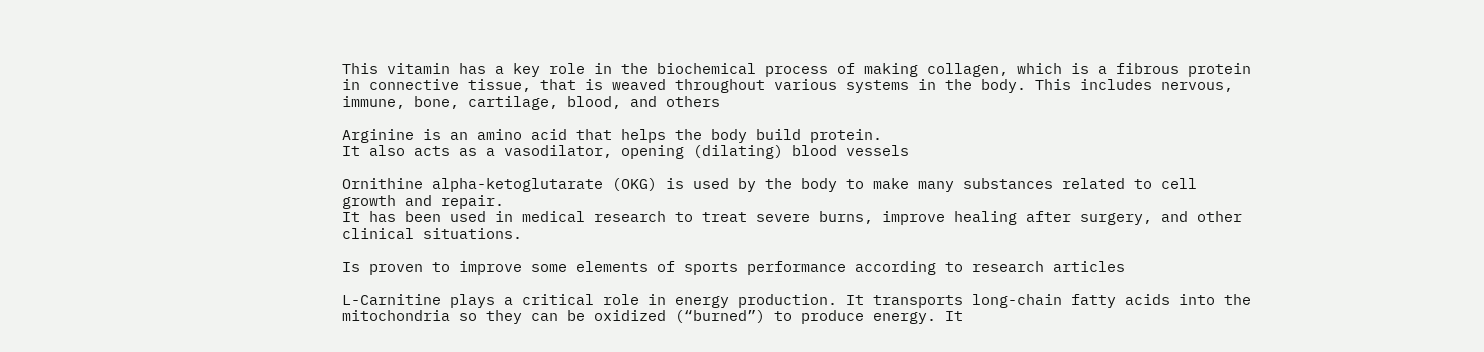This vitamin has a key role in the biochemical process of making collagen, which is a fibrous protein in connective tissue, that is weaved throughout various systems in the body. This includes nervous, immune, bone, cartilage, blood, and others

Arginine is an amino acid that helps the body build protein.
It also acts as a vasodilator, opening (dilating) blood vessels

Ornithine alpha-ketoglutarate (OKG) is used by the body to make many substances related to cell growth and repair.
It has been used in medical research to treat severe burns, improve healing after surgery, and other clinical situations.

Is proven to improve some elements of sports performance according to research articles

L-Carnitine plays a critical role in energy production. It transports long-chain fatty acids into the mitochondria so they can be oxidized (“burned”) to produce energy. It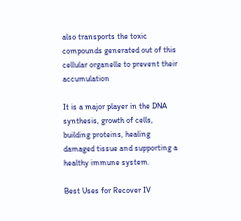also transports the toxic compounds generated out of this cellular organelle to prevent their accumulation

It is a major player in the DNA synthesis, growth of cells, building proteins, healing damaged tissue and supporting a healthy immune system.

Best Uses for Recover IV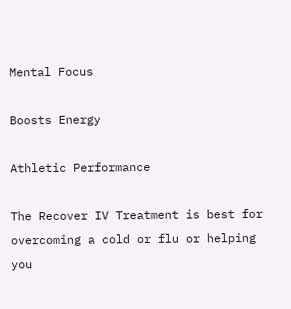Mental Focus

Boosts Energy

Athletic Performance

The Recover IV Treatment is best for overcoming a cold or flu or helping you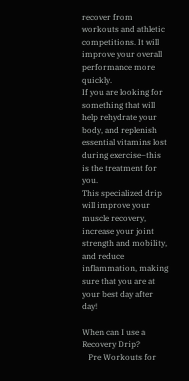recover from workouts and athletic competitions. It will improve your overall performance more quickly.
If you are looking for something that will help rehydrate your body, and replenish essential vitamins lost during exercise–this is the treatment for you.
This specialized drip will improve your muscle recovery, increase your joint strength and mobility, and reduce inflammation, making sure that you are at your best day after day!

When can I use a Recovery Drip?
   Pre Workouts for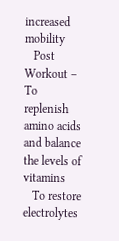increased mobility
   Post Workout – To replenish amino acids and balance the levels of vitamins
   To restore electrolytes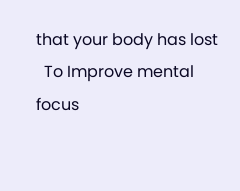that your body has lost
  To Improve mental focus